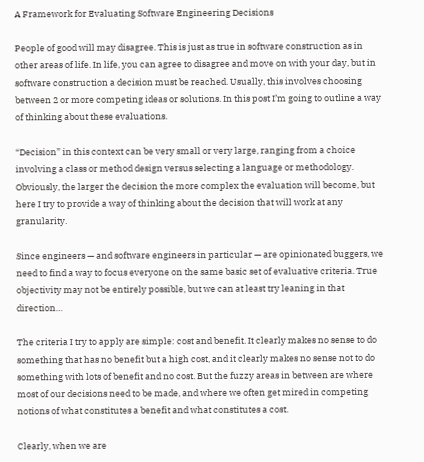A Framework for Evaluating Software Engineering Decisions

People of good will may disagree. This is just as true in software construction as in other areas of life. In life, you can agree to disagree and move on with your day, but in software construction a decision must be reached. Usually, this involves choosing between 2 or more competing ideas or solutions. In this post I’m going to outline a way of thinking about these evaluations.

“Decision” in this context can be very small or very large, ranging from a choice involving a class or method design versus selecting a language or methodology. Obviously, the larger the decision the more complex the evaluation will become, but here I try to provide a way of thinking about the decision that will work at any granularity.

Since engineers — and software engineers in particular — are opinionated buggers, we need to find a way to focus everyone on the same basic set of evaluative criteria. True objectivity may not be entirely possible, but we can at least try leaning in that direction…

The criteria I try to apply are simple: cost and benefit. It clearly makes no sense to do something that has no benefit but a high cost, and it clearly makes no sense not to do something with lots of benefit and no cost. But the fuzzy areas in between are where most of our decisions need to be made, and where we often get mired in competing notions of what constitutes a benefit and what constitutes a cost.

Clearly, when we are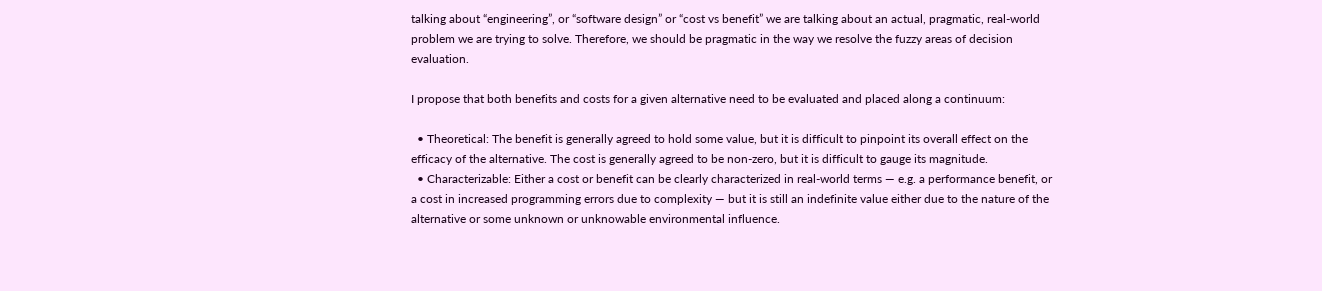talking about “engineering”, or “software design” or “cost vs benefit” we are talking about an actual, pragmatic, real-world problem we are trying to solve. Therefore, we should be pragmatic in the way we resolve the fuzzy areas of decision evaluation.

I propose that both benefits and costs for a given alternative need to be evaluated and placed along a continuum:

  • Theoretical: The benefit is generally agreed to hold some value, but it is difficult to pinpoint its overall effect on the efficacy of the alternative. The cost is generally agreed to be non-zero, but it is difficult to gauge its magnitude.
  • Characterizable: Either a cost or benefit can be clearly characterized in real-world terms — e.g. a performance benefit, or a cost in increased programming errors due to complexity — but it is still an indefinite value either due to the nature of the alternative or some unknown or unknowable environmental influence.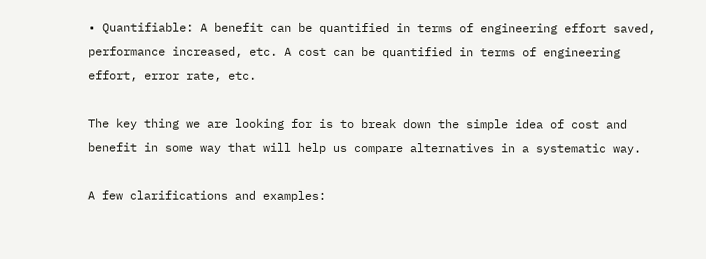• Quantifiable: A benefit can be quantified in terms of engineering effort saved, performance increased, etc. A cost can be quantified in terms of engineering effort, error rate, etc.

The key thing we are looking for is to break down the simple idea of cost and benefit in some way that will help us compare alternatives in a systematic way.

A few clarifications and examples: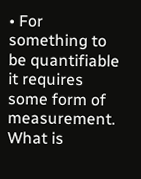• For something to be quantifiable it requires some form of measurement. What is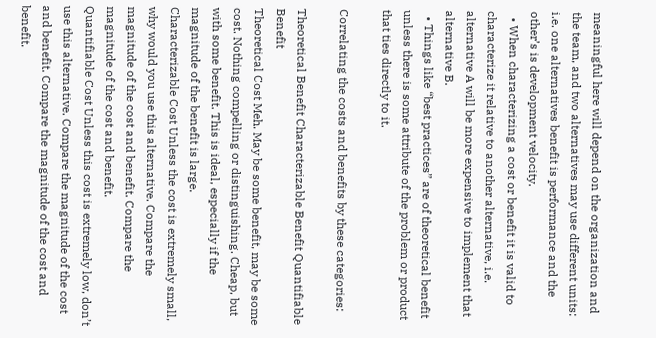meaningful here will depend on the organization and the team, and two alternatives may use different units: i.e. one alternatives benefit is performance and the other’s is development velocity.
  • When characterizing a cost or benefit it is valid to characterize it relative to another alternative, i.e. alternative A will be more expensive to implement that alternative B.
  • Things like “best practices” are of theoretical benefit unless there is some attribute of the problem or product that ties directly to it.

Correlating the costs and benefits by these categories:

Theoretical Benefit Characterizable Benefit Quantifiable Benefit
Theoretical Cost Meh. May be some benefit, may be some cost. Nothing compelling or distinguishing. Cheap, but with some benefit. This is ideal, especially if the magnitude of the benefit is large.
Characterizable Cost Unless the cost is extremely small, why would you use this alternative. Compare the magnitude of the cost and benefit. Compare the magnitude of the cost and benefit.
Quantifiable Cost Unless this cost is extremely low, don’t use this alternative. Compare the magnitude of the cost and benefit. Compare the magnitude of the cost and benefit.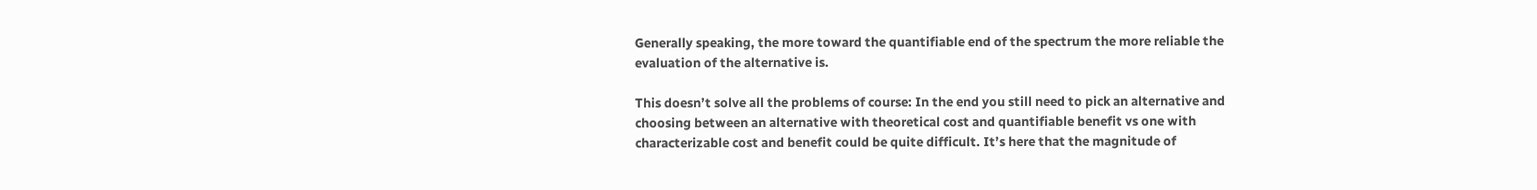Generally speaking, the more toward the quantifiable end of the spectrum the more reliable the evaluation of the alternative is.

This doesn’t solve all the problems of course: In the end you still need to pick an alternative and choosing between an alternative with theoretical cost and quantifiable benefit vs one with characterizable cost and benefit could be quite difficult. It’s here that the magnitude of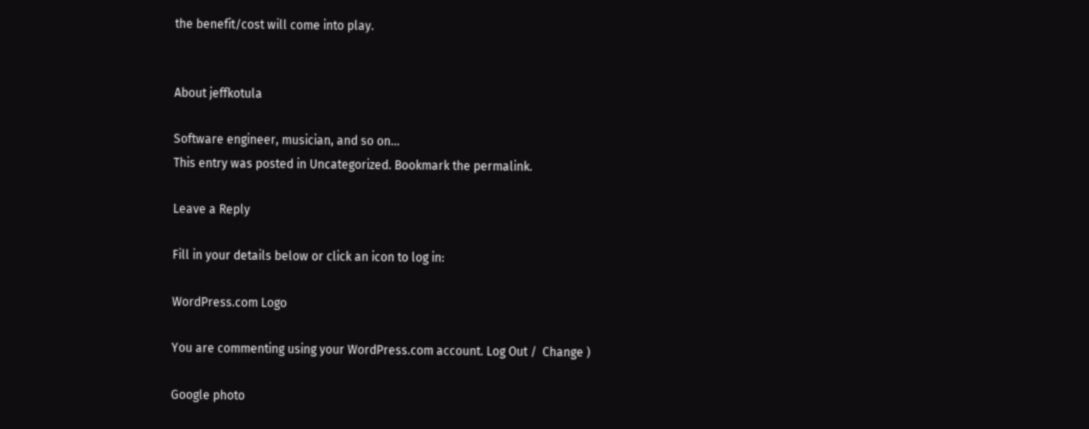the benefit/cost will come into play.


About jeffkotula

Software engineer, musician, and so on...
This entry was posted in Uncategorized. Bookmark the permalink.

Leave a Reply

Fill in your details below or click an icon to log in:

WordPress.com Logo

You are commenting using your WordPress.com account. Log Out /  Change )

Google photo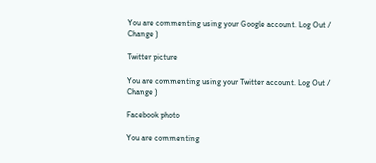You are commenting using your Google account. Log Out /  Change )

Twitter picture

You are commenting using your Twitter account. Log Out /  Change )

Facebook photo

You are commenting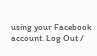using your Facebook account. Log Out /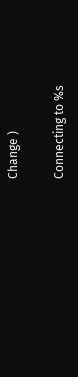Change )

Connecting to %s